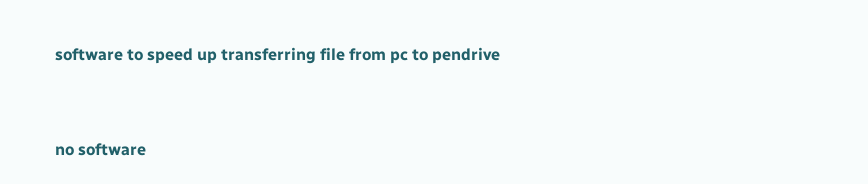software to speed up transferring file from pc to pendrive


no software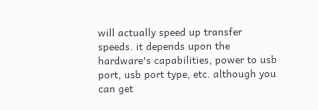will actually speed up transfer speeds. it depends upon the hardware's capabilities, power to usb port, usb port type, etc. although you can get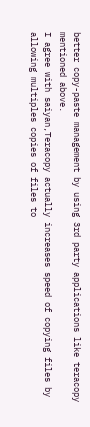better copy-paste management by using 3rd party applications like teracopy mentioned above.
I agree with saiyan,Teracopy actually increases speed of copying files by allowing multiples copies of files to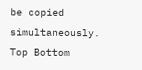be copied simultaneously.
Top Bottom